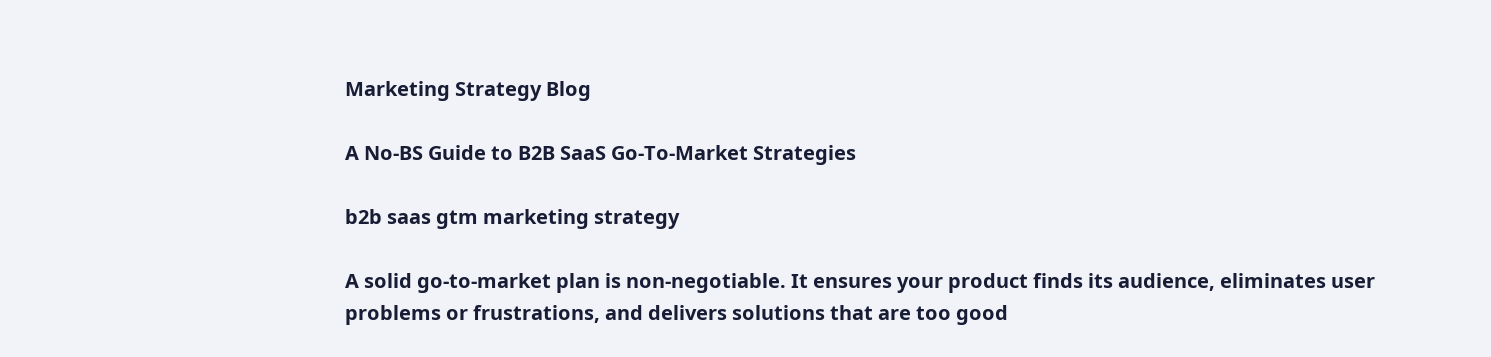Marketing Strategy Blog

A No-BS Guide to B2B SaaS Go-To-Market Strategies

b2b saas gtm marketing strategy

A solid go-to-market plan is non-negotiable. It ensures your product finds its audience, eliminates user problems or frustrations, and delivers solutions that are too good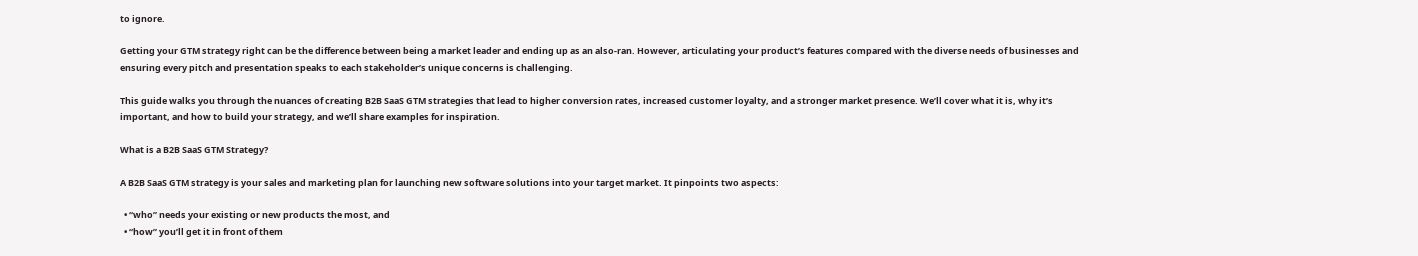to ignore.

Getting your GTM strategy right can be the difference between being a market leader and ending up as an also-ran. However, articulating your product’s features compared with the diverse needs of businesses and ensuring every pitch and presentation speaks to each stakeholder’s unique concerns is challenging.

This guide walks you through the nuances of creating B2B SaaS GTM strategies that lead to higher conversion rates, increased customer loyalty, and a stronger market presence. We’ll cover what it is, why it’s important, and how to build your strategy, and we’ll share examples for inspiration.

What is a B2B SaaS GTM Strategy?

A B2B SaaS GTM strategy is your sales and marketing plan for launching new software solutions into your target market. It pinpoints two aspects:

  • “who” needs your existing or new products the most, and
  • “how” you’ll get it in front of them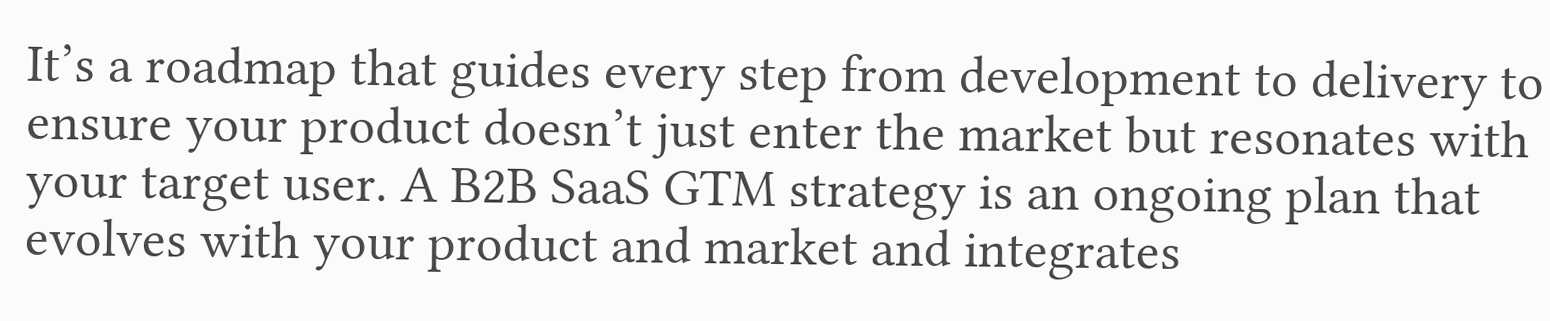It’s a roadmap that guides every step from development to delivery to ensure your product doesn’t just enter the market but resonates with your target user. A B2B SaaS GTM strategy is an ongoing plan that evolves with your product and market and integrates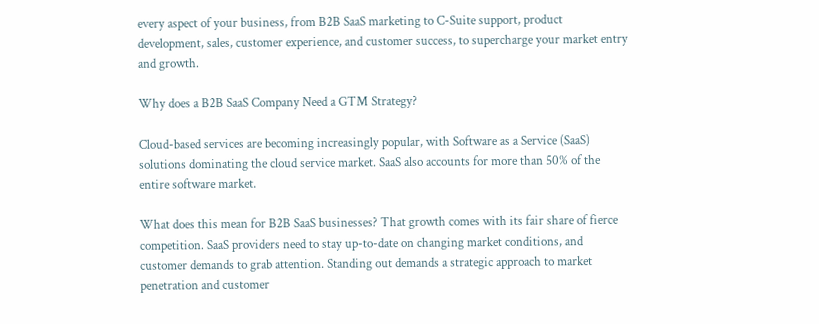every aspect of your business, from B2B SaaS marketing to C-Suite support, product development, sales, customer experience, and customer success, to supercharge your market entry and growth.

Why does a B2B SaaS Company Need a GTM Strategy?

Cloud-based services are becoming increasingly popular, with Software as a Service (SaaS) solutions dominating the cloud service market. SaaS also accounts for more than 50% of the entire software market.

What does this mean for B2B SaaS businesses? That growth comes with its fair share of fierce competition. SaaS providers need to stay up-to-date on changing market conditions, and customer demands to grab attention. Standing out demands a strategic approach to market penetration and customer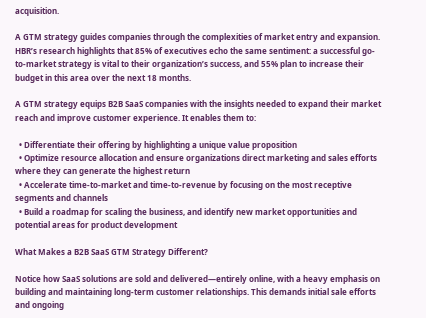acquisition.

A GTM strategy guides companies through the complexities of market entry and expansion. HBR’s research highlights that 85% of executives echo the same sentiment: a successful go-to-market strategy is vital to their organization’s success, and 55% plan to increase their budget in this area over the next 18 months.

A GTM strategy equips B2B SaaS companies with the insights needed to expand their market reach and improve customer experience. It enables them to:

  • Differentiate their offering by highlighting a unique value proposition
  • Optimize resource allocation and ensure organizations direct marketing and sales efforts where they can generate the highest return
  • Accelerate time-to-market and time-to-revenue by focusing on the most receptive segments and channels
  • Build a roadmap for scaling the business, and identify new market opportunities and potential areas for product development

What Makes a B2B SaaS GTM Strategy Different?

Notice how SaaS solutions are sold and delivered—entirely online, with a heavy emphasis on building and maintaining long-term customer relationships. This demands initial sale efforts and ongoing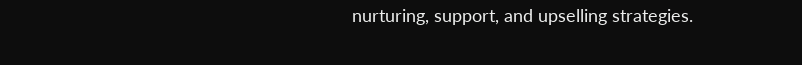nurturing, support, and upselling strategies.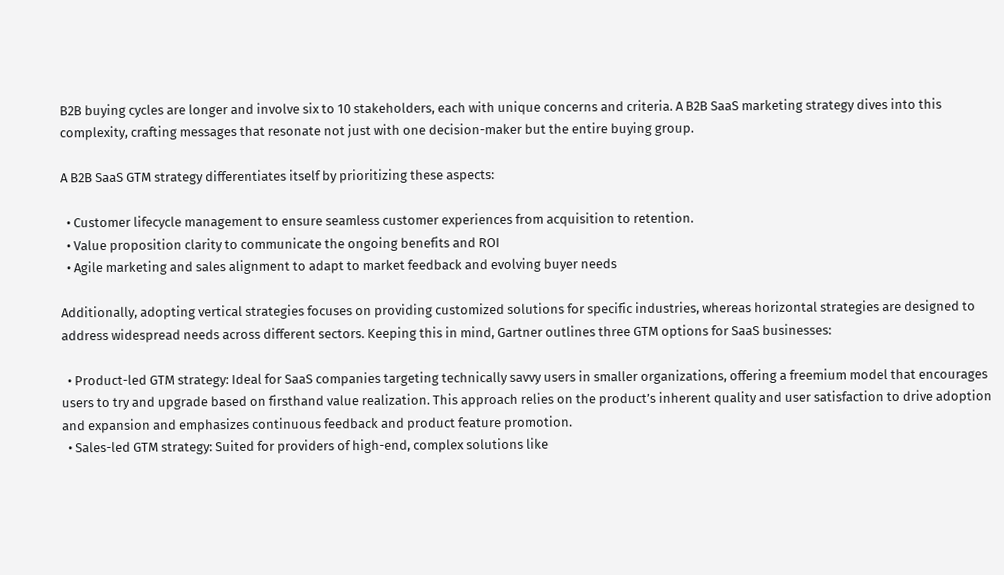B2B buying cycles are longer and involve six to 10 stakeholders, each with unique concerns and criteria. A B2B SaaS marketing strategy dives into this complexity, crafting messages that resonate not just with one decision-maker but the entire buying group.

A B2B SaaS GTM strategy differentiates itself by prioritizing these aspects:

  • Customer lifecycle management to ensure seamless customer experiences from acquisition to retention.
  • Value proposition clarity to communicate the ongoing benefits and ROI
  • Agile marketing and sales alignment to adapt to market feedback and evolving buyer needs

Additionally, adopting vertical strategies focuses on providing customized solutions for specific industries, whereas horizontal strategies are designed to address widespread needs across different sectors. Keeping this in mind, Gartner outlines three GTM options for SaaS businesses:

  • Product-led GTM strategy: Ideal for SaaS companies targeting technically savvy users in smaller organizations, offering a freemium model that encourages users to try and upgrade based on firsthand value realization. This approach relies on the product’s inherent quality and user satisfaction to drive adoption and expansion and emphasizes continuous feedback and product feature promotion.
  • Sales-led GTM strategy: Suited for providers of high-end, complex solutions like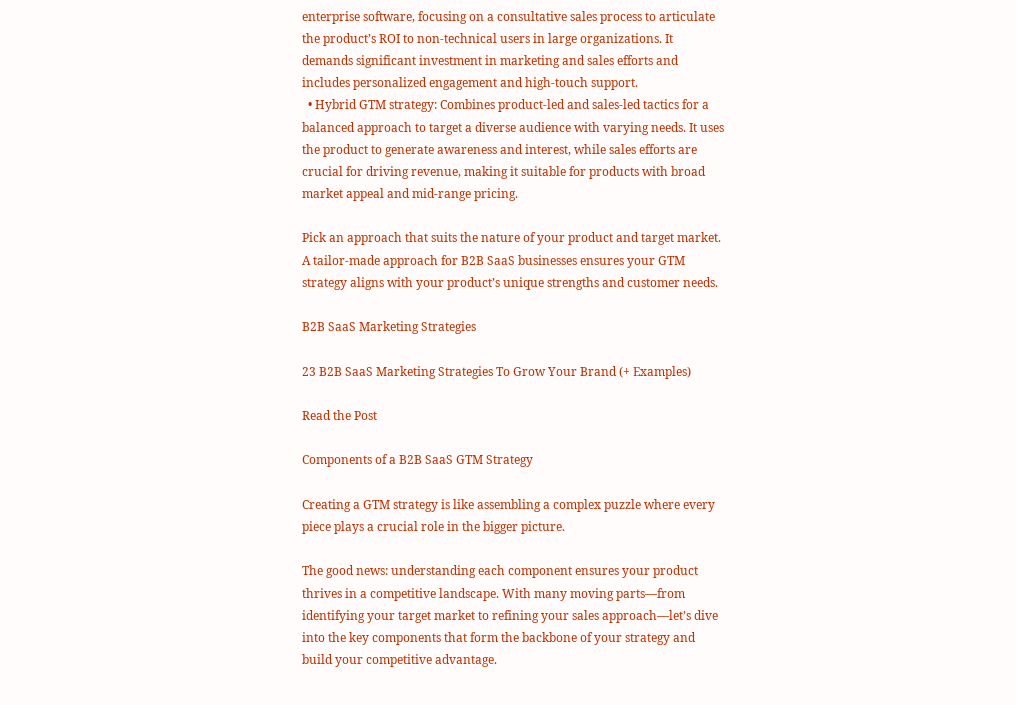enterprise software, focusing on a consultative sales process to articulate the product’s ROI to non-technical users in large organizations. It demands significant investment in marketing and sales efforts and includes personalized engagement and high-touch support.
  • Hybrid GTM strategy: Combines product-led and sales-led tactics for a balanced approach to target a diverse audience with varying needs. It uses the product to generate awareness and interest, while sales efforts are crucial for driving revenue, making it suitable for products with broad market appeal and mid-range pricing.

Pick an approach that suits the nature of your product and target market. A tailor-made approach for B2B SaaS businesses ensures your GTM strategy aligns with your product’s unique strengths and customer needs.

B2B SaaS Marketing Strategies

23 B2B SaaS Marketing Strategies To Grow Your Brand (+ Examples)

Read the Post

Components of a B2B SaaS GTM Strategy

Creating a GTM strategy is like assembling a complex puzzle where every piece plays a crucial role in the bigger picture.

The good news: understanding each component ensures your product thrives in a competitive landscape. With many moving parts—from identifying your target market to refining your sales approach—let’s dive into the key components that form the backbone of your strategy and build your competitive advantage.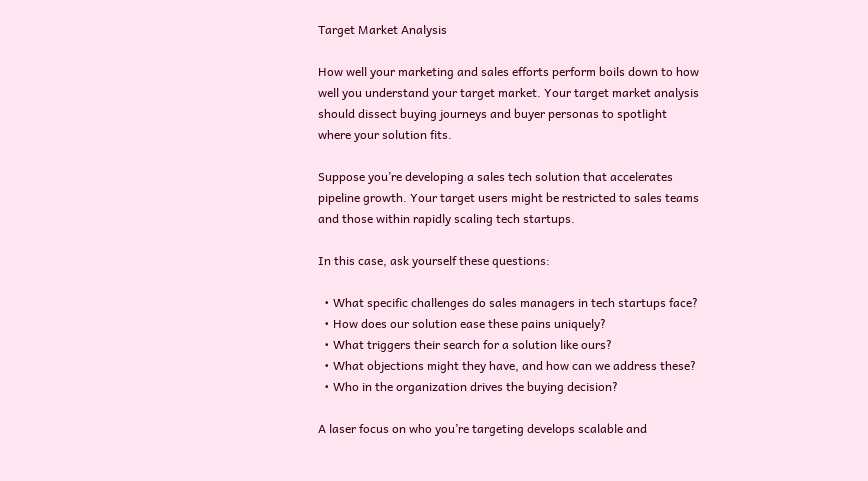Target Market Analysis

How well your marketing and sales efforts perform boils down to how well you understand your target market. Your target market analysis should dissect buying journeys and buyer personas to spotlight where your solution fits.

Suppose you’re developing a sales tech solution that accelerates pipeline growth. Your target users might be restricted to sales teams and those within rapidly scaling tech startups.

In this case, ask yourself these questions:

  • What specific challenges do sales managers in tech startups face?
  • How does our solution ease these pains uniquely?
  • What triggers their search for a solution like ours?
  • What objections might they have, and how can we address these?
  • Who in the organization drives the buying decision?

A laser focus on who you’re targeting develops scalable and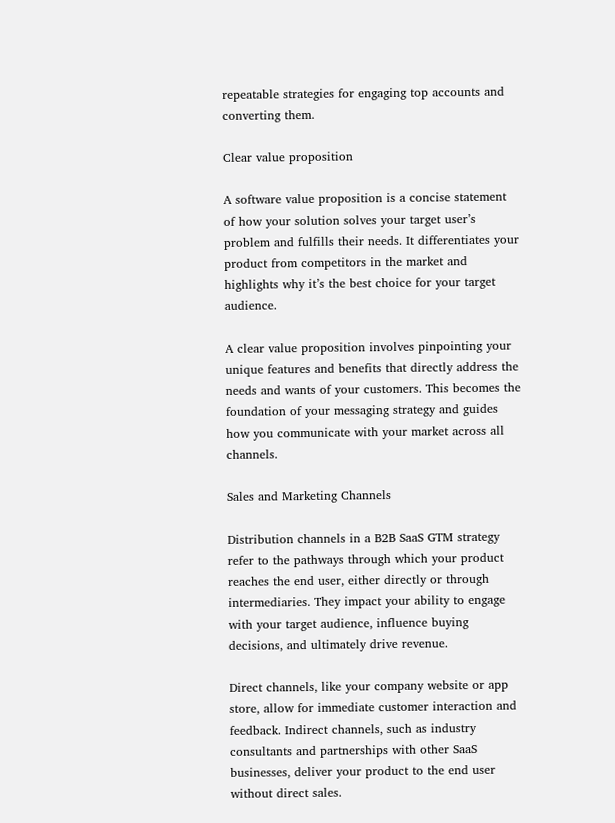repeatable strategies for engaging top accounts and converting them.

Clear value proposition

A software value proposition is a concise statement of how your solution solves your target user’s problem and fulfills their needs. It differentiates your product from competitors in the market and highlights why it’s the best choice for your target audience.

A clear value proposition involves pinpointing your unique features and benefits that directly address the needs and wants of your customers. This becomes the foundation of your messaging strategy and guides how you communicate with your market across all channels.

Sales and Marketing Channels

Distribution channels in a B2B SaaS GTM strategy refer to the pathways through which your product reaches the end user, either directly or through intermediaries. They impact your ability to engage with your target audience, influence buying decisions, and ultimately drive revenue.

Direct channels, like your company website or app store, allow for immediate customer interaction and feedback. Indirect channels, such as industry consultants and partnerships with other SaaS businesses, deliver your product to the end user without direct sales.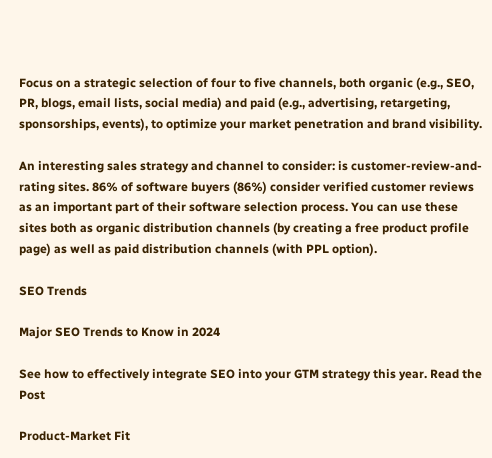Focus on a strategic selection of four to five channels, both organic (e.g., SEO, PR, blogs, email lists, social media) and paid (e.g., advertising, retargeting, sponsorships, events), to optimize your market penetration and brand visibility.

An interesting sales strategy and channel to consider: is customer-review-and-rating sites. 86% of software buyers (86%) consider verified customer reviews as an important part of their software selection process. You can use these sites both as organic distribution channels (by creating a free product profile page) as well as paid distribution channels (with PPL option).

SEO Trends

Major SEO Trends to Know in 2024

See how to effectively integrate SEO into your GTM strategy this year. Read the Post

Product-Market Fit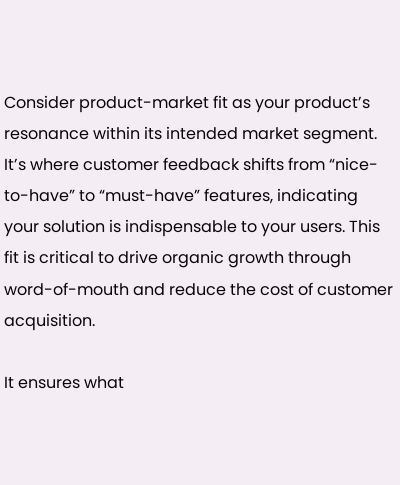Consider product-market fit as your product’s resonance within its intended market segment. It’s where customer feedback shifts from “nice-to-have” to “must-have” features, indicating your solution is indispensable to your users. This fit is critical to drive organic growth through word-of-mouth and reduce the cost of customer acquisition.

It ensures what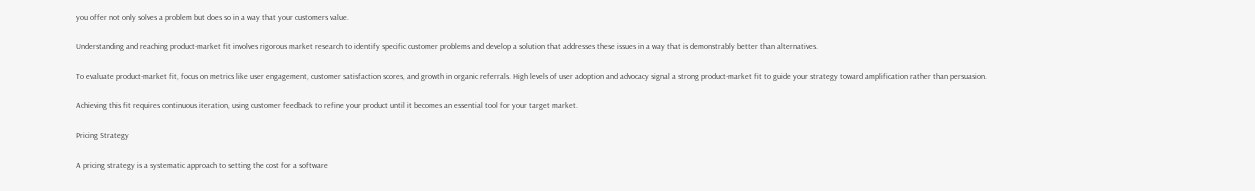you offer not only solves a problem but does so in a way that your customers value.

Understanding and reaching product-market fit involves rigorous market research to identify specific customer problems and develop a solution that addresses these issues in a way that is demonstrably better than alternatives.

To evaluate product-market fit, focus on metrics like user engagement, customer satisfaction scores, and growth in organic referrals. High levels of user adoption and advocacy signal a strong product-market fit to guide your strategy toward amplification rather than persuasion.

Achieving this fit requires continuous iteration, using customer feedback to refine your product until it becomes an essential tool for your target market.

Pricing Strategy

A pricing strategy is a systematic approach to setting the cost for a software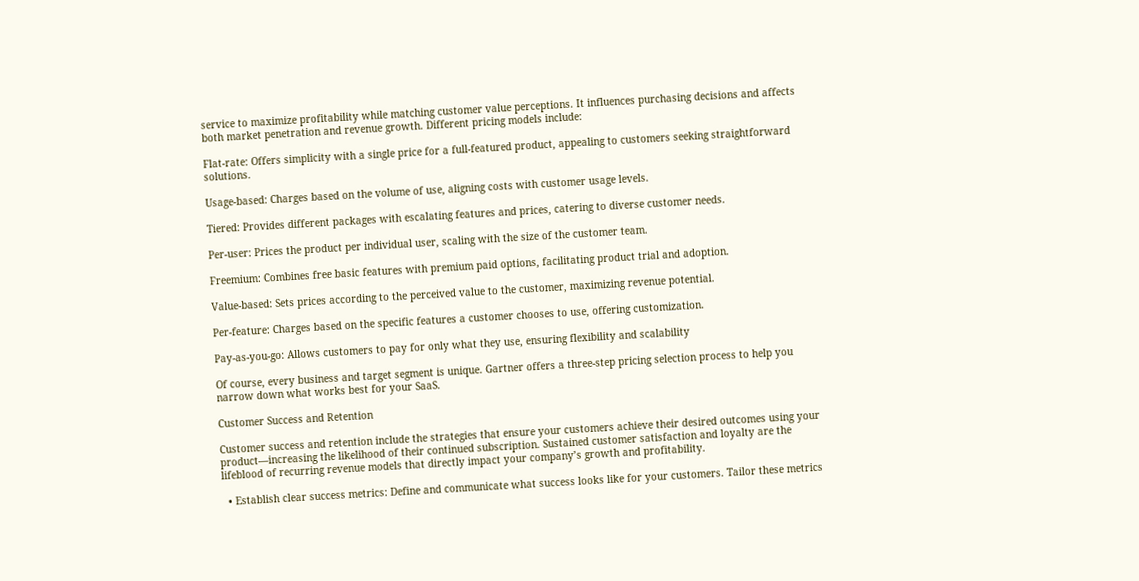service to maximize profitability while matching customer value perceptions. It influences purchasing decisions and affects both market penetration and revenue growth. Different pricing models include:

Flat-rate: Offers simplicity with a single price for a full-featured product, appealing to customers seeking straightforward solutions.

Usage-based: Charges based on the volume of use, aligning costs with customer usage levels.

Tiered: Provides different packages with escalating features and prices, catering to diverse customer needs.

Per-user: Prices the product per individual user, scaling with the size of the customer team.

Freemium: Combines free basic features with premium paid options, facilitating product trial and adoption.

Value-based: Sets prices according to the perceived value to the customer, maximizing revenue potential.

Per-feature: Charges based on the specific features a customer chooses to use, offering customization.

Pay-as-you-go: Allows customers to pay for only what they use, ensuring flexibility and scalability

Of course, every business and target segment is unique. Gartner offers a three-step pricing selection process to help you narrow down what works best for your SaaS.

Customer Success and Retention

Customer success and retention include the strategies that ensure your customers achieve their desired outcomes using your product—increasing the likelihood of their continued subscription. Sustained customer satisfaction and loyalty are the lifeblood of recurring revenue models that directly impact your company’s growth and profitability.

  • Establish clear success metrics: Define and communicate what success looks like for your customers. Tailor these metrics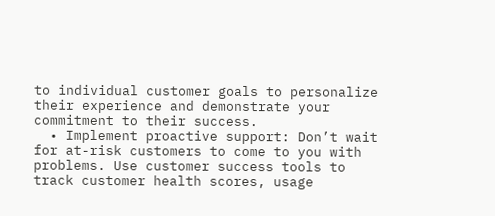to individual customer goals to personalize their experience and demonstrate your commitment to their success.
  • Implement proactive support: Don’t wait for at-risk customers to come to you with problems. Use customer success tools to track customer health scores, usage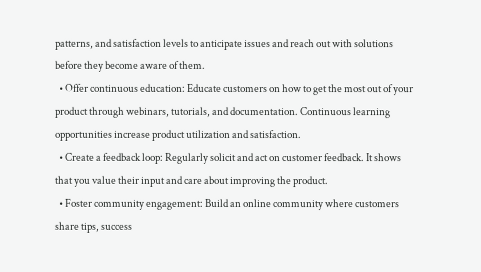patterns, and satisfaction levels to anticipate issues and reach out with solutions before they become aware of them.
  • Offer continuous education: Educate customers on how to get the most out of your product through webinars, tutorials, and documentation. Continuous learning opportunities increase product utilization and satisfaction.
  • Create a feedback loop: Regularly solicit and act on customer feedback. It shows that you value their input and care about improving the product.
  • Foster community engagement: Build an online community where customers share tips, success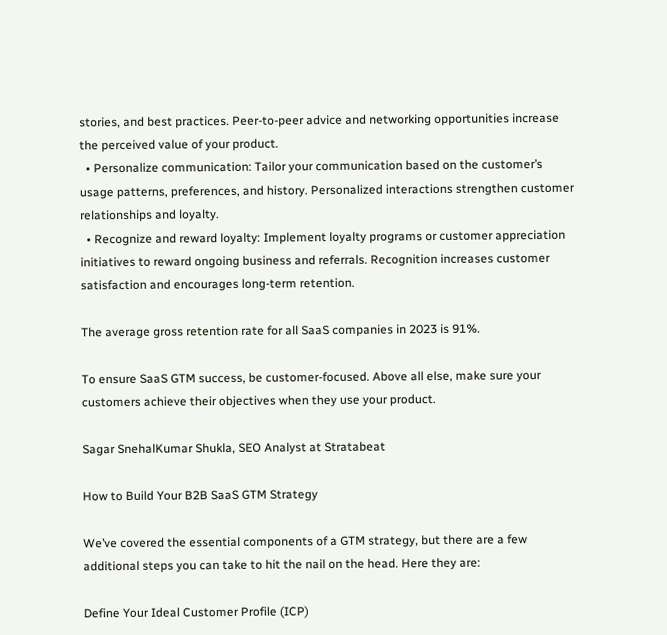stories, and best practices. Peer-to-peer advice and networking opportunities increase the perceived value of your product.
  • Personalize communication: Tailor your communication based on the customer’s usage patterns, preferences, and history. Personalized interactions strengthen customer relationships and loyalty.
  • Recognize and reward loyalty: Implement loyalty programs or customer appreciation initiatives to reward ongoing business and referrals. Recognition increases customer satisfaction and encourages long-term retention.

The average gross retention rate for all SaaS companies in 2023 is 91%.

To ensure SaaS GTM success, be customer-focused. Above all else, make sure your customers achieve their objectives when they use your product.

Sagar SnehalKumar Shukla, SEO Analyst at Stratabeat

How to Build Your B2B SaaS GTM Strategy

We’ve covered the essential components of a GTM strategy, but there are a few additional steps you can take to hit the nail on the head. Here they are:

Define Your Ideal Customer Profile (ICP)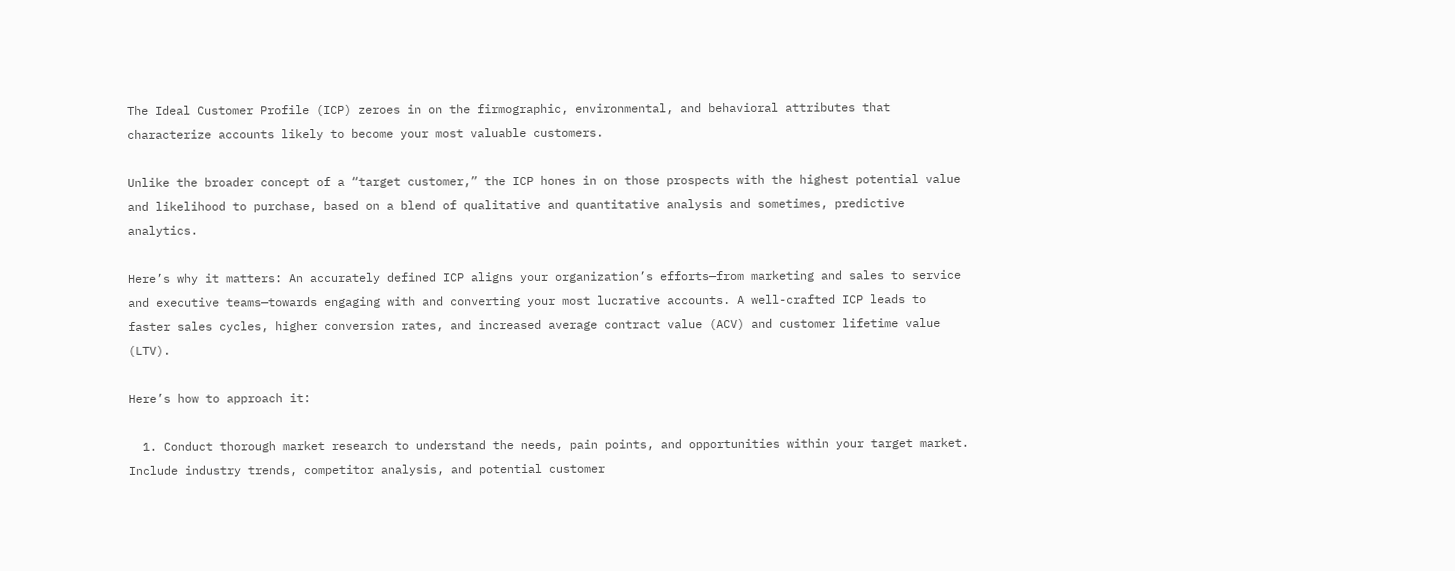The Ideal Customer Profile (ICP) zeroes in on the firmographic, environmental, and behavioral attributes that characterize accounts likely to become your most valuable customers.

Unlike the broader concept of a “target customer,” the ICP hones in on those prospects with the highest potential value and likelihood to purchase, based on a blend of qualitative and quantitative analysis and sometimes, predictive analytics.

Here’s why it matters: An accurately defined ICP aligns your organization’s efforts—from marketing and sales to service and executive teams—towards engaging with and converting your most lucrative accounts. A well-crafted ICP leads to faster sales cycles, higher conversion rates, and increased average contract value (ACV) and customer lifetime value (LTV).

Here’s how to approach it:

  1. Conduct thorough market research to understand the needs, pain points, and opportunities within your target market. Include industry trends, competitor analysis, and potential customer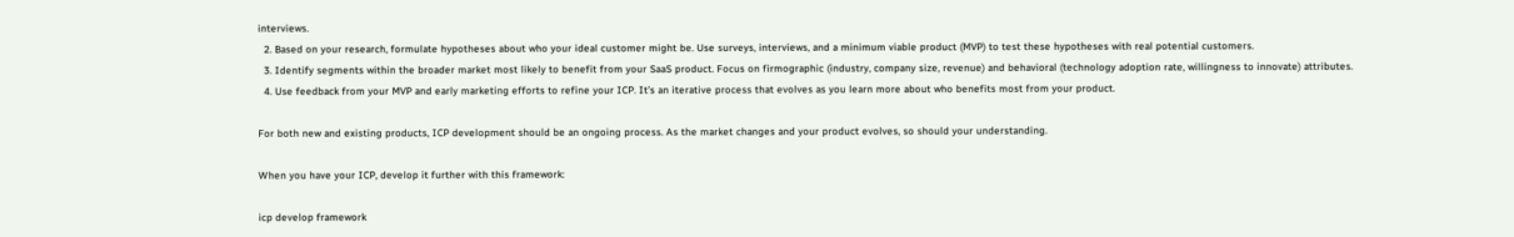interviews.
  2. Based on your research, formulate hypotheses about who your ideal customer might be. Use surveys, interviews, and a minimum viable product (MVP) to test these hypotheses with real potential customers.
  3. Identify segments within the broader market most likely to benefit from your SaaS product. Focus on firmographic (industry, company size, revenue) and behavioral (technology adoption rate, willingness to innovate) attributes.
  4. Use feedback from your MVP and early marketing efforts to refine your ICP. It’s an iterative process that evolves as you learn more about who benefits most from your product.

For both new and existing products, ICP development should be an ongoing process. As the market changes and your product evolves, so should your understanding.

When you have your ICP, develop it further with this framework:

icp develop framework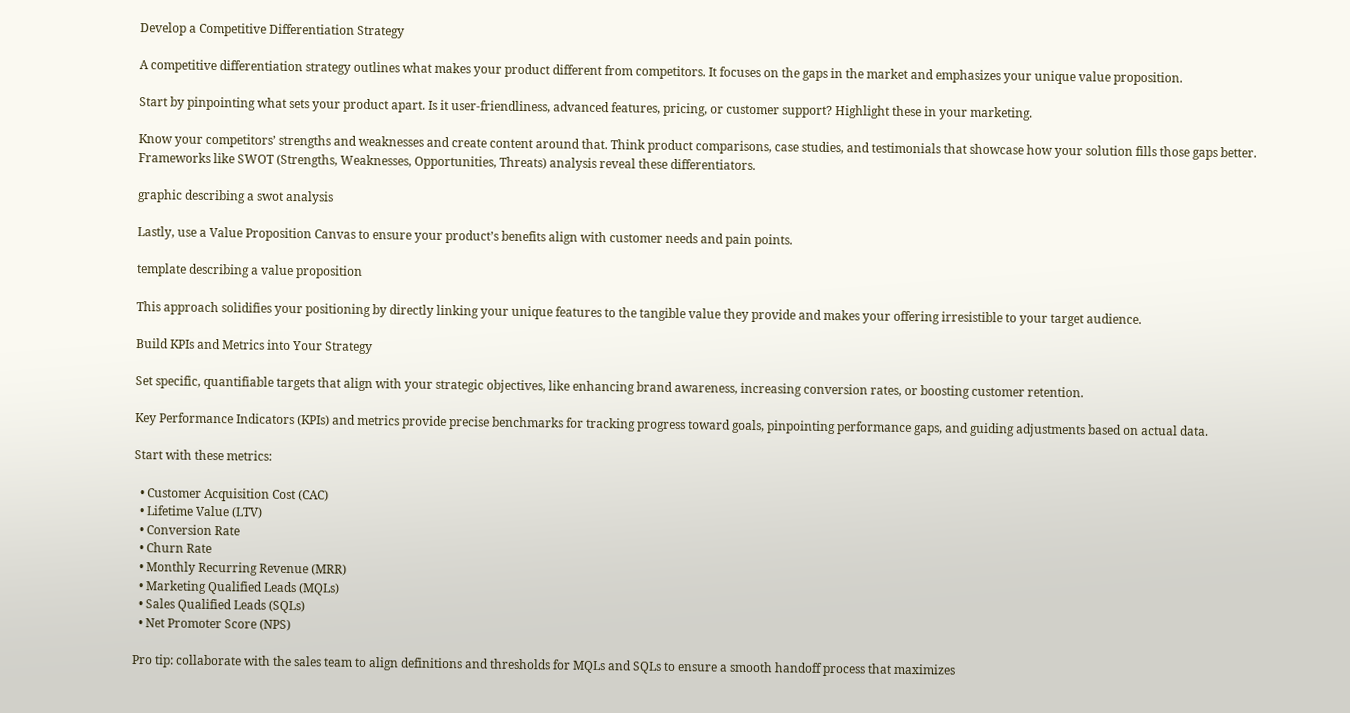Develop a Competitive Differentiation Strategy

A competitive differentiation strategy outlines what makes your product different from competitors. It focuses on the gaps in the market and emphasizes your unique value proposition.

Start by pinpointing what sets your product apart. Is it user-friendliness, advanced features, pricing, or customer support? Highlight these in your marketing.

Know your competitors’ strengths and weaknesses and create content around that. Think product comparisons, case studies, and testimonials that showcase how your solution fills those gaps better. Frameworks like SWOT (Strengths, Weaknesses, Opportunities, Threats) analysis reveal these differentiators.

graphic describing a swot analysis

Lastly, use a Value Proposition Canvas to ensure your product’s benefits align with customer needs and pain points.

template describing a value proposition

This approach solidifies your positioning by directly linking your unique features to the tangible value they provide and makes your offering irresistible to your target audience.

Build KPIs and Metrics into Your Strategy

Set specific, quantifiable targets that align with your strategic objectives, like enhancing brand awareness, increasing conversion rates, or boosting customer retention.

Key Performance Indicators (KPIs) and metrics provide precise benchmarks for tracking progress toward goals, pinpointing performance gaps, and guiding adjustments based on actual data.

Start with these metrics:

  • Customer Acquisition Cost (CAC)
  • Lifetime Value (LTV)
  • Conversion Rate
  • Churn Rate
  • Monthly Recurring Revenue (MRR)
  • Marketing Qualified Leads (MQLs)
  • Sales Qualified Leads (SQLs)
  • Net Promoter Score (NPS)

Pro tip: collaborate with the sales team to align definitions and thresholds for MQLs and SQLs to ensure a smooth handoff process that maximizes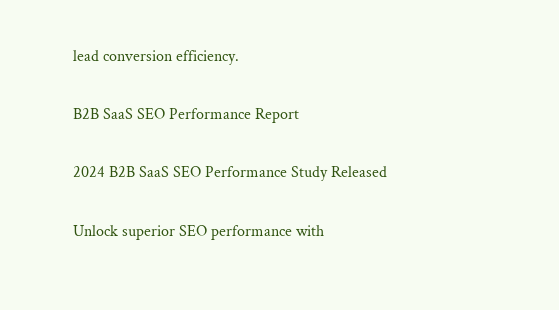lead conversion efficiency.

B2B SaaS SEO Performance Report

2024 B2B SaaS SEO Performance Study Released

Unlock superior SEO performance with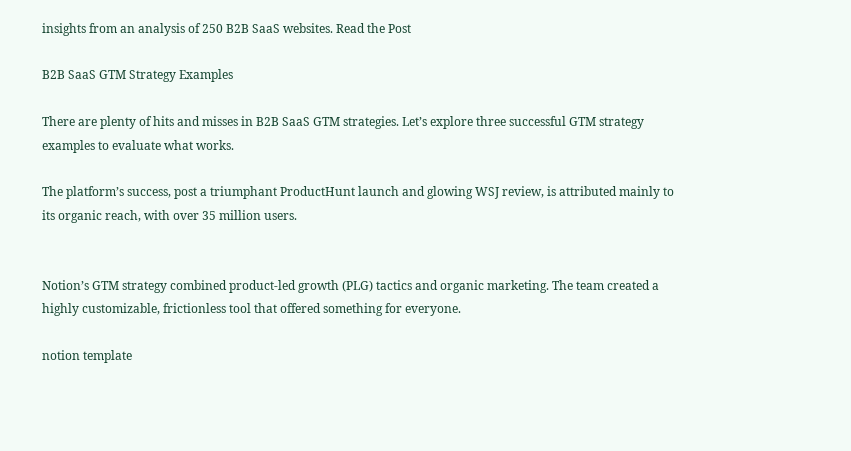insights from an analysis of 250 B2B SaaS websites. Read the Post

B2B SaaS GTM Strategy Examples

There are plenty of hits and misses in B2B SaaS GTM strategies. Let’s explore three successful GTM strategy examples to evaluate what works.

The platform’s success, post a triumphant ProductHunt launch and glowing WSJ review, is attributed mainly to its organic reach, with over 35 million users.


Notion’s GTM strategy combined product-led growth (PLG) tactics and organic marketing. The team created a highly customizable, frictionless tool that offered something for everyone.

notion template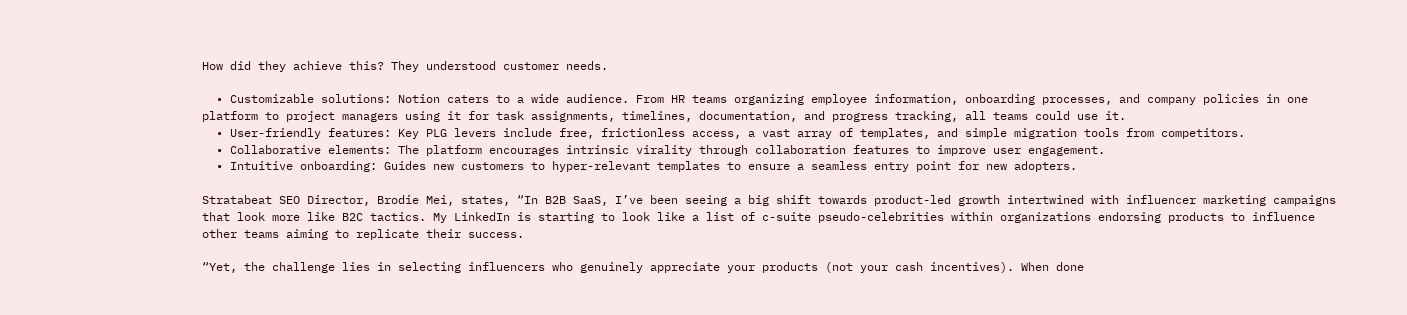How did they achieve this? They understood customer needs.

  • Customizable solutions: Notion caters to a wide audience. From HR teams organizing employee information, onboarding processes, and company policies in one platform to project managers using it for task assignments, timelines, documentation, and progress tracking, all teams could use it.
  • User-friendly features: Key PLG levers include free, frictionless access, a vast array of templates, and simple migration tools from competitors.
  • Collaborative elements: The platform encourages intrinsic virality through collaboration features to improve user engagement.
  • Intuitive onboarding: Guides new customers to hyper-relevant templates to ensure a seamless entry point for new adopters.

Stratabeat SEO Director, Brodie Mei, states, “In B2B SaaS, I’ve been seeing a big shift towards product-led growth intertwined with influencer marketing campaigns that look more like B2C tactics. My LinkedIn is starting to look like a list of c-suite pseudo-celebrities within organizations endorsing products to influence other teams aiming to replicate their success.

“Yet, the challenge lies in selecting influencers who genuinely appreciate your products (not your cash incentives). When done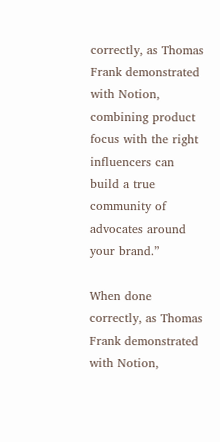correctly, as Thomas Frank demonstrated with Notion, combining product focus with the right influencers can build a true community of advocates around your brand.”

When done correctly, as Thomas Frank demonstrated with Notion,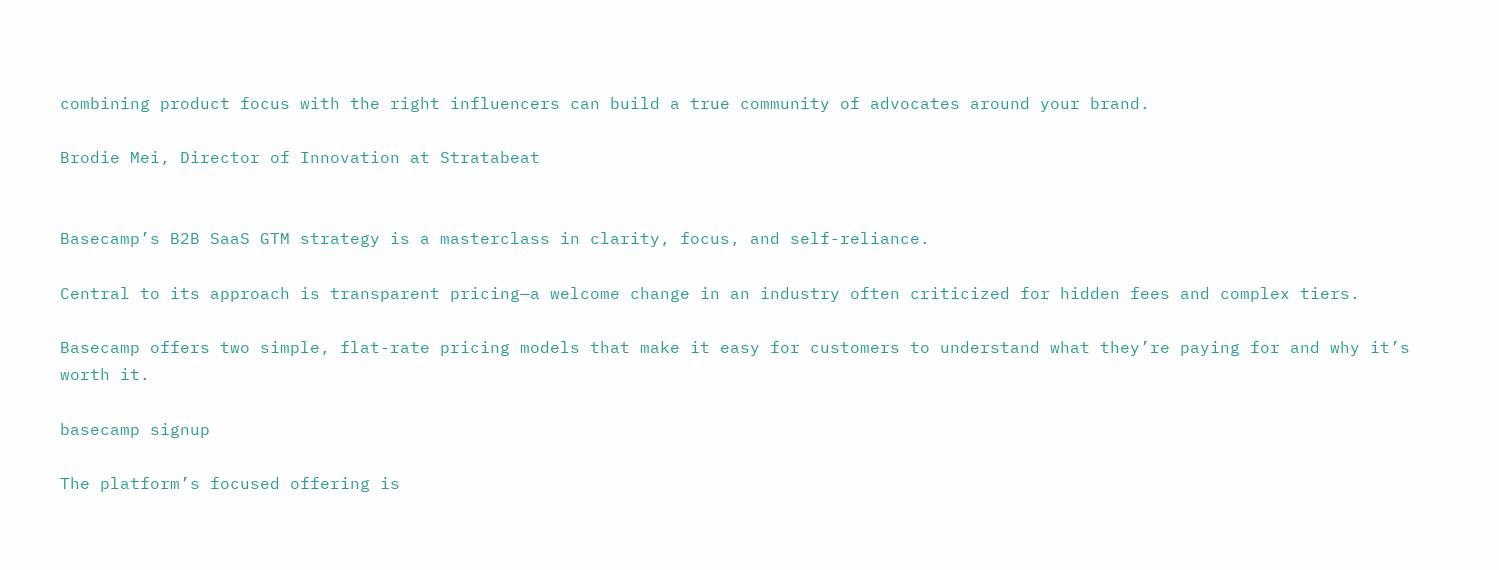combining product focus with the right influencers can build a true community of advocates around your brand.

Brodie Mei, Director of Innovation at Stratabeat


Basecamp’s B2B SaaS GTM strategy is a masterclass in clarity, focus, and self-reliance.

Central to its approach is transparent pricing—a welcome change in an industry often criticized for hidden fees and complex tiers.

Basecamp offers two simple, flat-rate pricing models that make it easy for customers to understand what they’re paying for and why it’s worth it.

basecamp signup

The platform’s focused offering is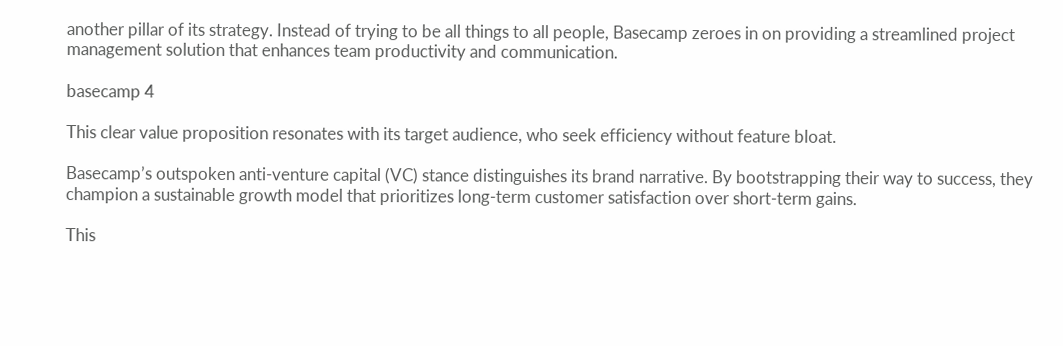another pillar of its strategy. Instead of trying to be all things to all people, Basecamp zeroes in on providing a streamlined project management solution that enhances team productivity and communication.

basecamp 4

This clear value proposition resonates with its target audience, who seek efficiency without feature bloat.

Basecamp’s outspoken anti-venture capital (VC) stance distinguishes its brand narrative. By bootstrapping their way to success, they champion a sustainable growth model that prioritizes long-term customer satisfaction over short-term gains.

This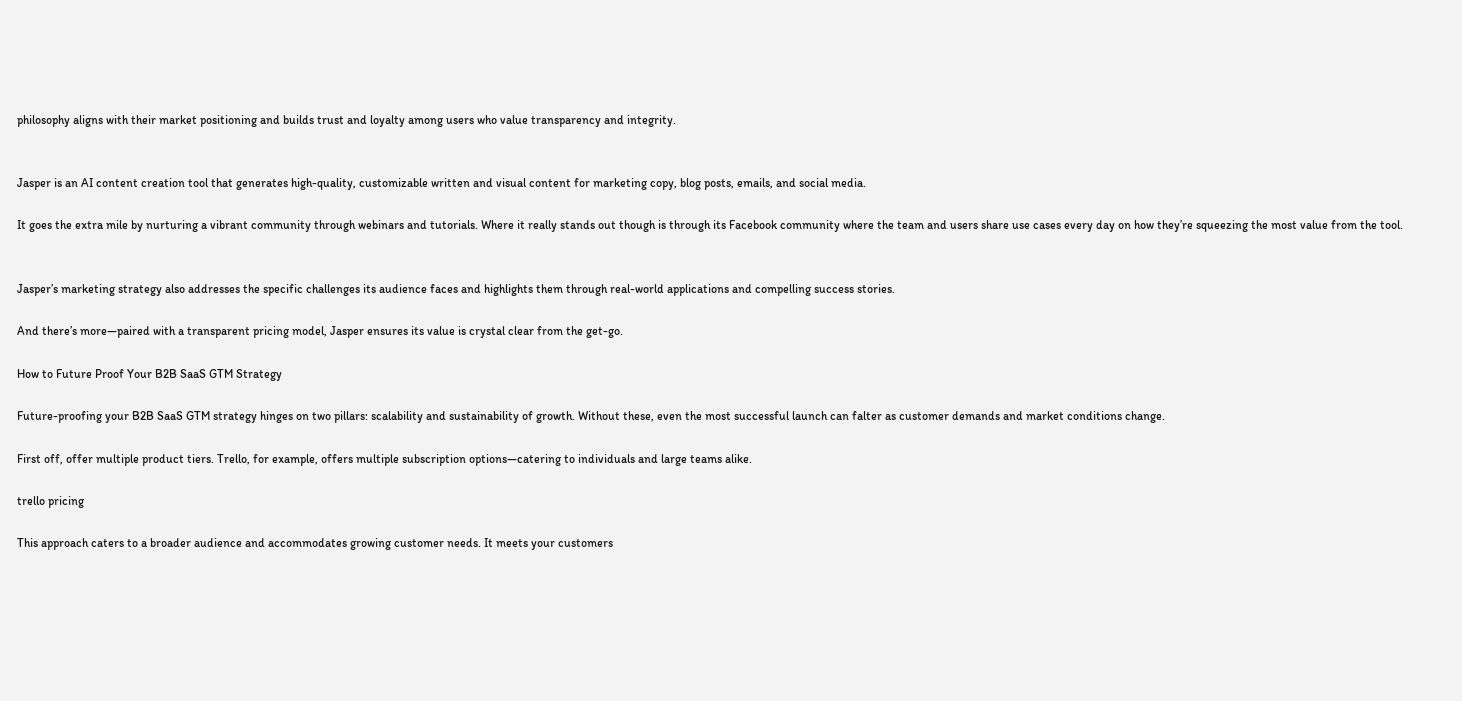philosophy aligns with their market positioning and builds trust and loyalty among users who value transparency and integrity.


Jasper is an AI content creation tool that generates high-quality, customizable written and visual content for marketing copy, blog posts, emails, and social media.

It goes the extra mile by nurturing a vibrant community through webinars and tutorials. Where it really stands out though is through its Facebook community where the team and users share use cases every day on how they’re squeezing the most value from the tool.


Jasper’s marketing strategy also addresses the specific challenges its audience faces and highlights them through real-world applications and compelling success stories.

And there’s more—paired with a transparent pricing model, Jasper ensures its value is crystal clear from the get-go.

How to Future Proof Your B2B SaaS GTM Strategy

Future-proofing your B2B SaaS GTM strategy hinges on two pillars: scalability and sustainability of growth. Without these, even the most successful launch can falter as customer demands and market conditions change.

First off, offer multiple product tiers. Trello, for example, offers multiple subscription options—catering to individuals and large teams alike.

trello pricing

This approach caters to a broader audience and accommodates growing customer needs. It meets your customers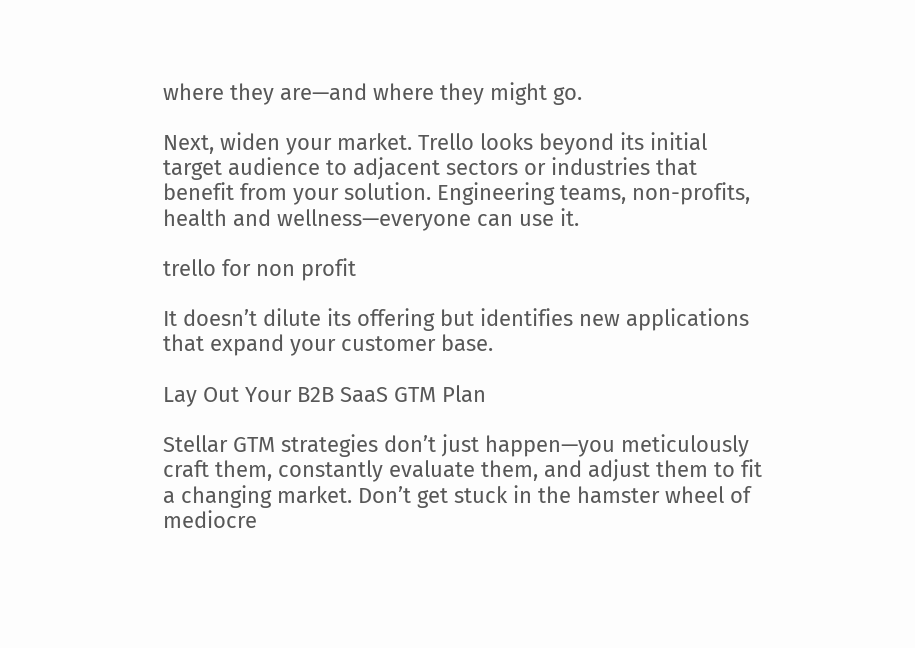where they are—and where they might go.

Next, widen your market. Trello looks beyond its initial target audience to adjacent sectors or industries that benefit from your solution. Engineering teams, non-profits, health and wellness—everyone can use it.

trello for non profit

It doesn’t dilute its offering but identifies new applications that expand your customer base.

Lay Out Your B2B SaaS GTM Plan

Stellar GTM strategies don’t just happen—you meticulously craft them, constantly evaluate them, and adjust them to fit a changing market. Don’t get stuck in the hamster wheel of mediocre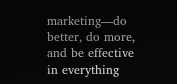marketing—do better, do more, and be effective in everything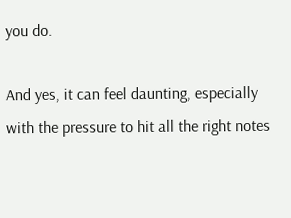you do.

And yes, it can feel daunting, especially with the pressure to hit all the right notes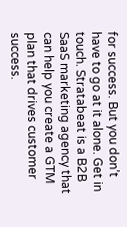for success. But you don’t have to go at it alone. Get in touch. Stratabeat is a B2B SaaS marketing agency that can help you create a GTM plan that drives customer success.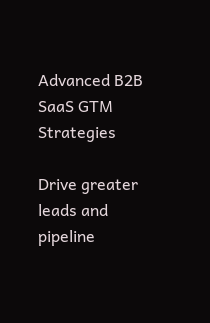Advanced B2B SaaS GTM Strategies

Drive greater leads and pipeline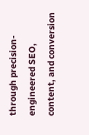through precision-engineered SEO, content, and conversion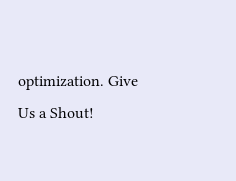optimization. Give Us a Shout!